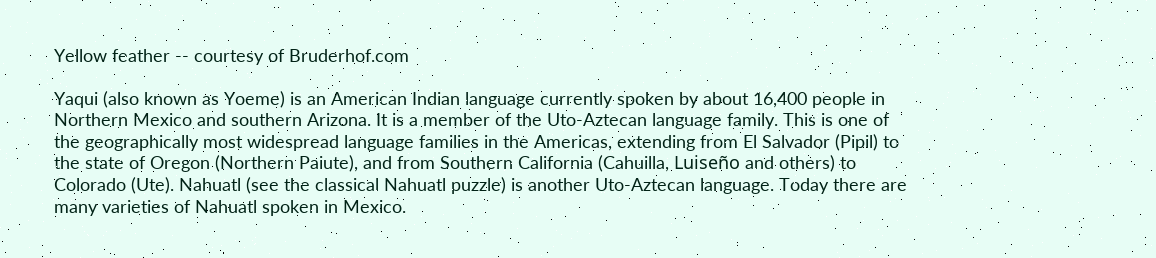Yellow feather -- courtesy of Bruderhof.com

Yaqui (also known as Yoeme) is an American Indian language currently spoken by about 16,400 people in Northern Mexico and southern Arizona. It is a member of the Uto-Aztecan language family. This is one of the geographically most widespread language families in the Americas, extending from El Salvador (Pipil) to the state of Oregon (Northern Paiute), and from Southern California (Cahuilla, Luiseño and others) to Colorado (Ute). Nahuatl (see the classical Nahuatl puzzle) is another Uto-Aztecan language. Today there are many varieties of Nahuatl spoken in Mexico.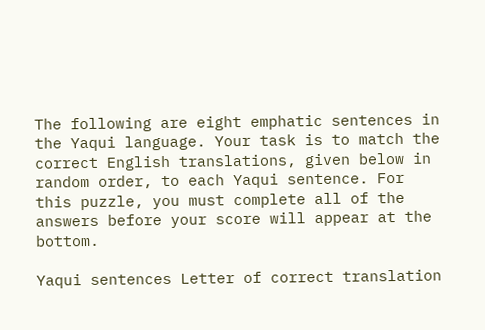The following are eight emphatic sentences in the Yaqui language. Your task is to match the correct English translations, given below in random order, to each Yaqui sentence. For this puzzle, you must complete all of the answers before your score will appear at the bottom.

Yaqui sentences Letter of correct translation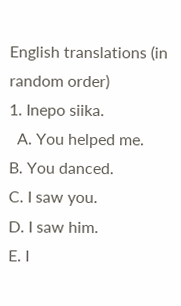English translations (in random order)
1. Inepo siika.
  A. You helped me.
B. You danced.
C. I saw you.
D. I saw him.
E. I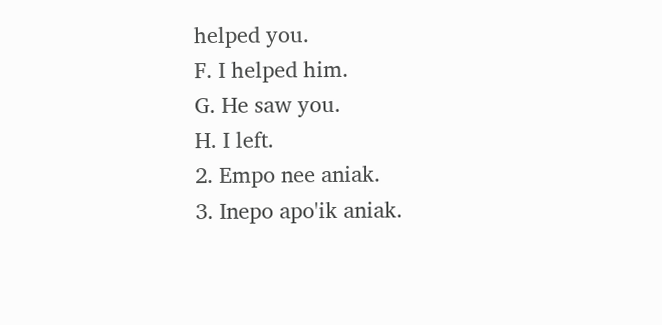helped you.
F. I helped him.
G. He saw you.
H. I left.
2. Empo nee aniak.
3. Inepo apo'ik aniak.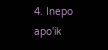4. Inepo apo'ik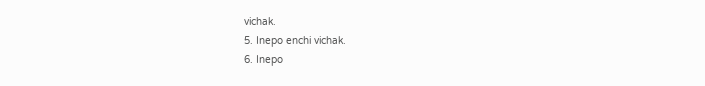vichak.
5. Inepo enchi vichak.
6. Inepo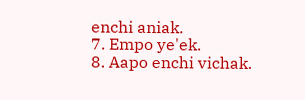enchi aniak.
7. Empo ye'ek.
8. Aapo enchi vichak.